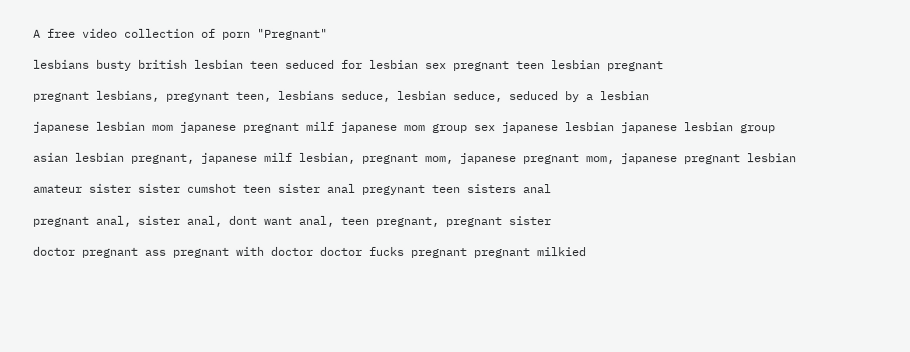A free video collection of porn "Pregnant"

lesbians busty british lesbian teen seduced for lesbian sex pregnant teen lesbian pregnant

pregnant lesbians, pregynant teen, lesbians seduce, lesbian seduce, seduced by a lesbian

japanese lesbian mom japanese pregnant milf japanese mom group sex japanese lesbian japanese lesbian group

asian lesbian pregnant, japanese milf lesbian, pregnant mom, japanese pregnant mom, japanese pregnant lesbian

amateur sister sister cumshot teen sister anal pregynant teen sisters anal

pregnant anal, sister anal, dont want anal, teen pregnant, pregnant sister

doctor pregnant ass pregnant with doctor doctor fucks pregnant pregnant milkied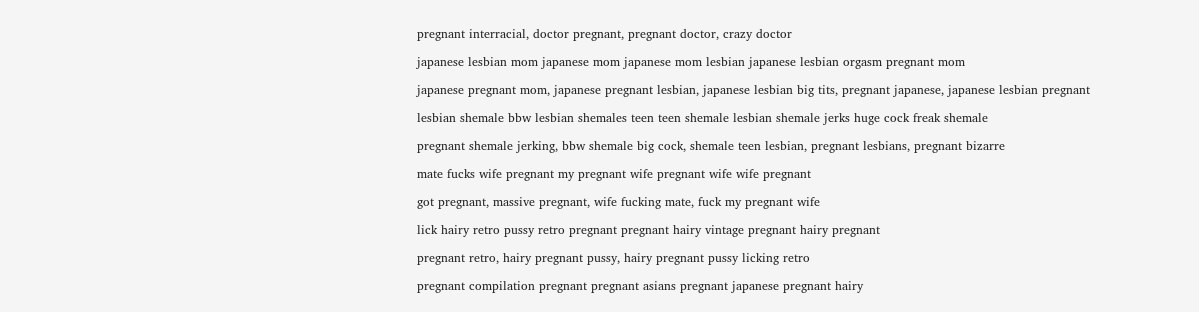pregnant interracial, doctor pregnant, pregnant doctor, crazy doctor

japanese lesbian mom japanese mom japanese mom lesbian japanese lesbian orgasm pregnant mom

japanese pregnant mom, japanese pregnant lesbian, japanese lesbian big tits, pregnant japanese, japanese lesbian pregnant

lesbian shemale bbw lesbian shemales teen teen shemale lesbian shemale jerks huge cock freak shemale

pregnant shemale jerking, bbw shemale big cock, shemale teen lesbian, pregnant lesbians, pregnant bizarre

mate fucks wife pregnant my pregnant wife pregnant wife wife pregnant

got pregnant, massive pregnant, wife fucking mate, fuck my pregnant wife

lick hairy retro pussy retro pregnant pregnant hairy vintage pregnant hairy pregnant

pregnant retro, hairy pregnant pussy, hairy pregnant pussy licking retro

pregnant compilation pregnant pregnant asians pregnant japanese pregnant hairy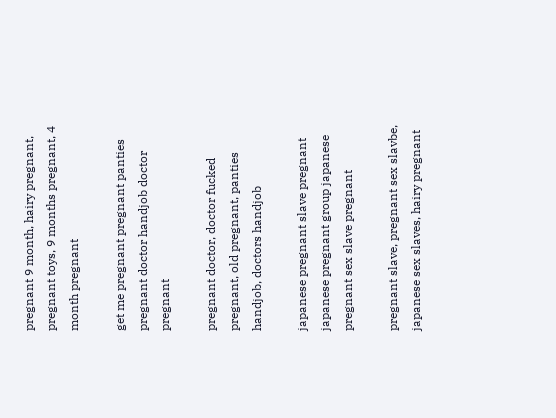pregnant 9 month, hairy pregnant, pregnant toys, 9 months pregnant, 4 month pregnant

get me pregnant pregnant panties pregnant doctor handjob doctor pregnant

pregnant doctor, doctor fucked pregnant, old pregnant, panties handjob, doctors handjob

japanese pregnant slave pregnant japanese pregnant group japanese pregnant sex slave pregnant

pregnant slave, pregnant sex slavbe, japanese sex slaves, hairy pregnant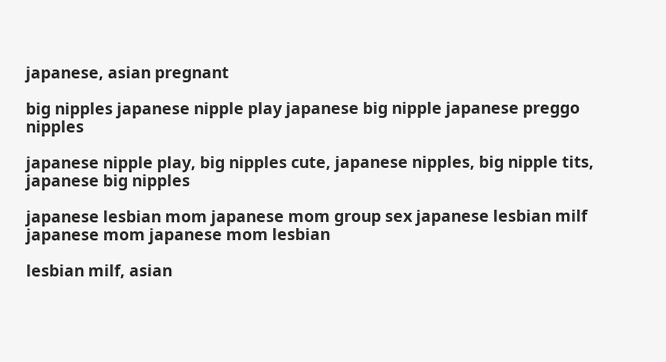japanese, asian pregnant

big nipples japanese nipple play japanese big nipple japanese preggo nipples

japanese nipple play, big nipples cute, japanese nipples, big nipple tits, japanese big nipples

japanese lesbian mom japanese mom group sex japanese lesbian milf japanese mom japanese mom lesbian

lesbian milf, asian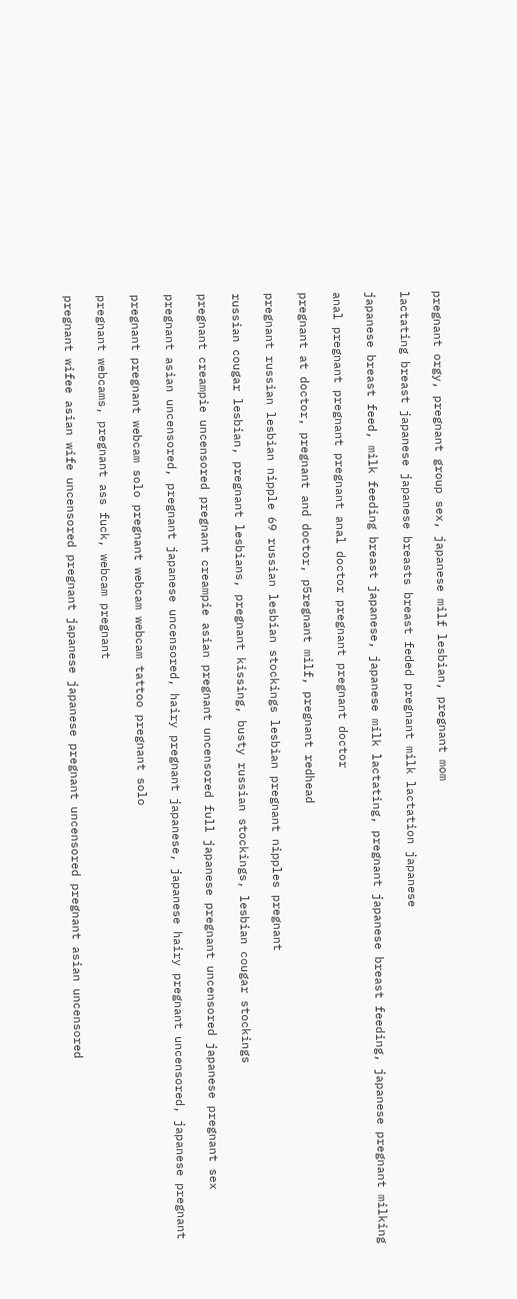pregnant orgy, pregnant group sex, japanese milf lesbian, pregnant mom

lactating breast japanese japanese breasts breast feded pregnant milk lactation japanese

japanese breast feed, milk feeding breast japanese, japanese milk lactating, pregnant japanese breast feeding, japanese pregnant milking

anal pregnant pregnant pregnant anal doctor pregnant pregnant doctor

pregnant at doctor, pregnant and doctor, p5regnant milf, pregnant redhead

pregnant russian lesbian nipple 69 russian lesbian stockings lesbian pregnant nipples pregnant

russian cougar lesbian, pregnant lesbians, pregnant kissing, busty russian stockings, lesbian cougar stockings

pregnant creampie uncensored pregnant creampie asian pregnant uncensored full japanese pregnant uncensored japanese pregnant sex

pregnant asian uncensored, pregnant japanese uncensored, hairy pregnant japanese, japanese hairy pregnant uncensored, japanese pregnant

pregnant pregnant webcam solo pregnant webcam webcam tattoo pregnant solo

pregnant webcams, pregnant ass fuck, webcam pregnant

pregnant wifee asian wife uncensored pregnant japanese japanese pregnant uncensored pregnant asian uncensored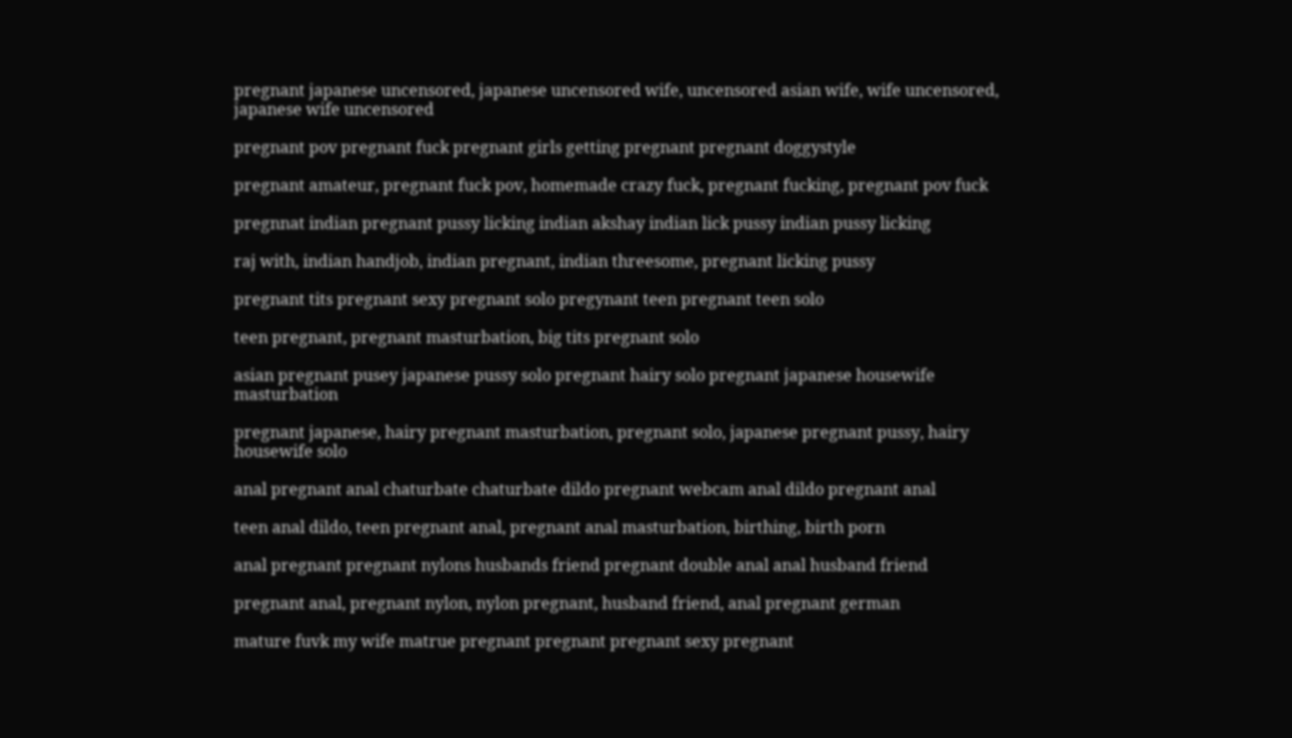pregnant japanese uncensored, japanese uncensored wife, uncensored asian wife, wife uncensored, japanese wife uncensored

pregnant pov pregnant fuck pregnant girls getting pregnant pregnant doggystyle

pregnant amateur, pregnant fuck pov, homemade crazy fuck, pregnant fucking, pregnant pov fuck

pregnnat indian pregnant pussy licking indian akshay indian lick pussy indian pussy licking

raj with, indian handjob, indian pregnant, indian threesome, pregnant licking pussy

pregnant tits pregnant sexy pregnant solo pregynant teen pregnant teen solo

teen pregnant, pregnant masturbation, big tits pregnant solo

asian pregnant pusey japanese pussy solo pregnant hairy solo pregnant japanese housewife masturbation

pregnant japanese, hairy pregnant masturbation, pregnant solo, japanese pregnant pussy, hairy housewife solo

anal pregnant anal chaturbate chaturbate dildo pregnant webcam anal dildo pregnant anal

teen anal dildo, teen pregnant anal, pregnant anal masturbation, birthing, birth porn

anal pregnant pregnant nylons husbands friend pregnant double anal anal husband friend

pregnant anal, pregnant nylon, nylon pregnant, husband friend, anal pregnant german

mature fuvk my wife matrue pregnant pregnant pregnant sexy pregnant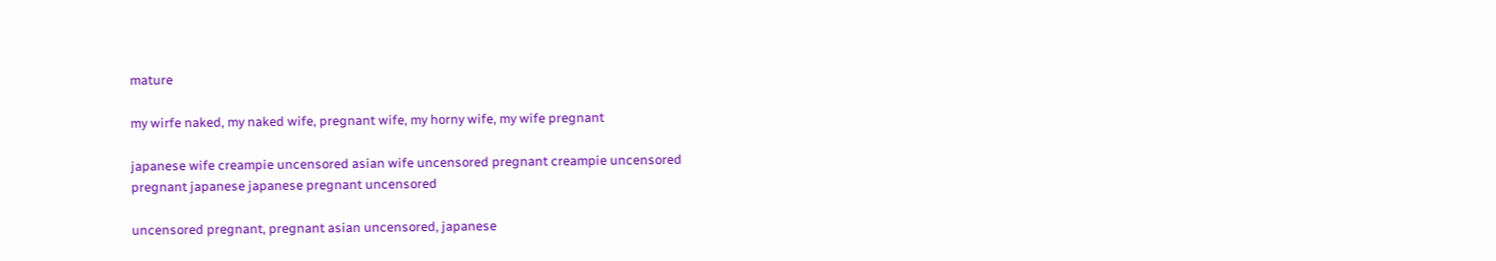mature

my wirfe naked, my naked wife, pregnant wife, my horny wife, my wife pregnant

japanese wife creampie uncensored asian wife uncensored pregnant creampie uncensored pregnant japanese japanese pregnant uncensored

uncensored pregnant, pregnant asian uncensored, japanese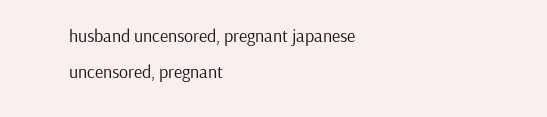husband uncensored, pregnant japanese uncensored, pregnant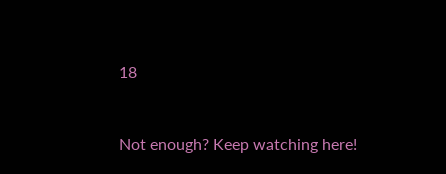18


Not enough? Keep watching here!